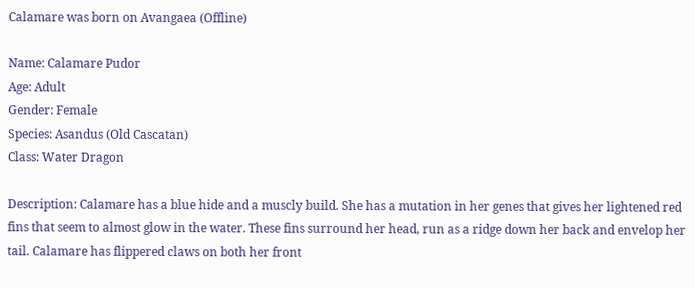Calamare was born on Avangaea (Offline)

Name: Calamare Pudor
Age: Adult
Gender: Female
Species: Asandus (Old Cascatan)
Class: Water Dragon

Description: Calamare has a blue hide and a muscly build. She has a mutation in her genes that gives her lightened red fins that seem to almost glow in the water. These fins surround her head, run as a ridge down her back and envelop her tail. Calamare has flippered claws on both her front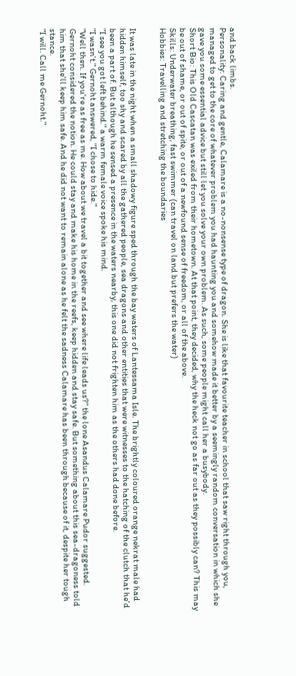and back limbs.
Personality: Caring and gentle, Calamare is a no-nonsense type of dragon. She is like that favourite teacher in school that saw right through you, managed to get to the core of whatever problem you had haunting you and somehow made it better by a seemingly random conversation in which she gave you some essential advice but still let you solve your own problem. As such, some people might call her a busybody.
Short Bio: This Old Cascatan was exiled from their hometown. At that point, they decided, why the heck not go as far out as they possibly can? This may be out of shame, or out of spite, or out of a newfound sense of freedom, or all of the above.
Skills: Underwater breathing, fast swimmer (can travel on land but prefers the water)
Hobbies: Travelling and stretching the boundaries


It was late in the night when a small shadowy figure sped through the bay waters of Lantessama Isle. The brightly coloured orange nekrat male had hidden himself, too shy and scared by all the gathered people, sea dragons and other entities that were witnesses to the hatching of the clutch that he'd been a part of. But although he sensed a presence in the waters nearby, this one did not frighten him as the others had done before.
"I see you got left behind." a warm female voice spoke his mind.
"I wasn't." Gernoht answered, "I chose to hide."
"Well then. If you're as free as me. How about we travel a bit together and see where life leads us?" the lone Asandus Calamare Pudor suggested.
Gernoht considered the notion. He could stay and make his home in the reefs, keep hidden and stay safe. But something about this sea-dragoness told him that she'll keep him safe. And he did not want to remain alone as he felt the sadness Calamare has been through because of it, despite her tough stance.
"I will. Call me Gernoht."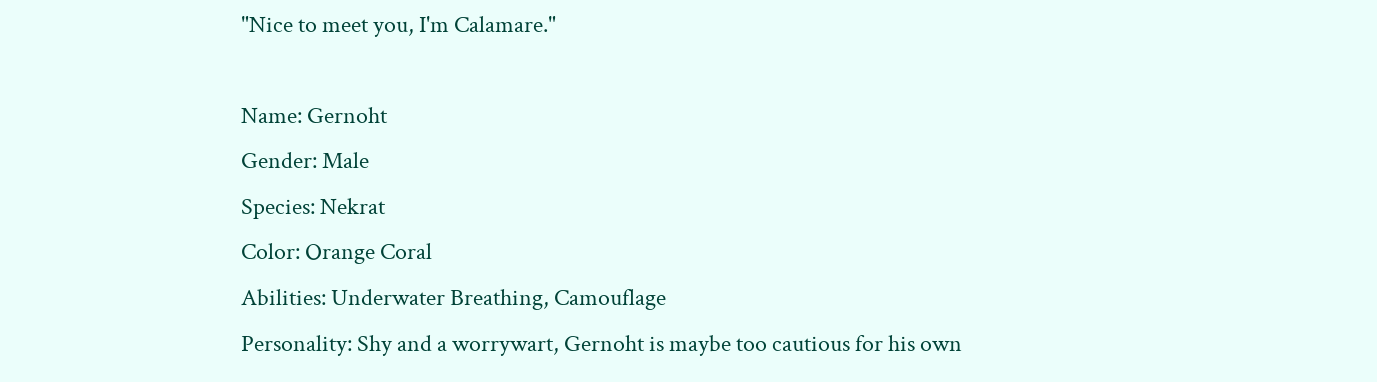"Nice to meet you, I'm Calamare."

Name: Gernoht
Gender: Male
Species: Nekrat
Color: Orange Coral
Abilities: Underwater Breathing, Camouflage
Personality: Shy and a worrywart, Gernoht is maybe too cautious for his own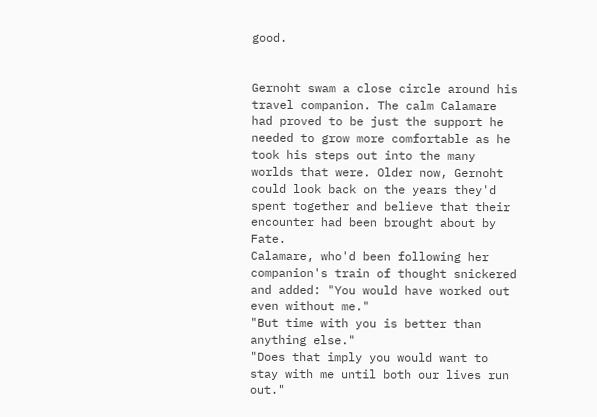good.


Gernoht swam a close circle around his travel companion. The calm Calamare had proved to be just the support he needed to grow more comfortable as he took his steps out into the many worlds that were. Older now, Gernoht could look back on the years they'd spent together and believe that their encounter had been brought about by Fate.
Calamare, who'd been following her companion's train of thought snickered and added: "You would have worked out even without me."
"But time with you is better than anything else."
"Does that imply you would want to stay with me until both our lives run out."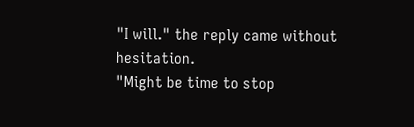"I will." the reply came without hesitation.
"Might be time to stop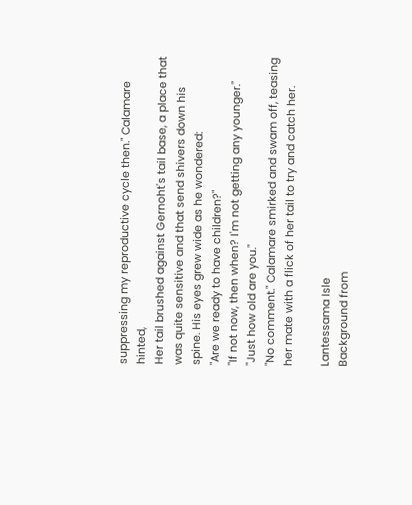suppressing my reproductive cycle then." Calamare hinted,
Her tail brushed against Gernoht's tail base, a place that was quite sensitive and that send shivers down his spine. His eyes grew wide as he wondered:
"Are we ready to have children?"
"If not now, then when? I'm not getting any younger."
"Just how old are you."
"No comment." Calamare smirked and swam off, teasing her mate with a flick of her tail to try and catch her.

Lantessama Isle
Background from